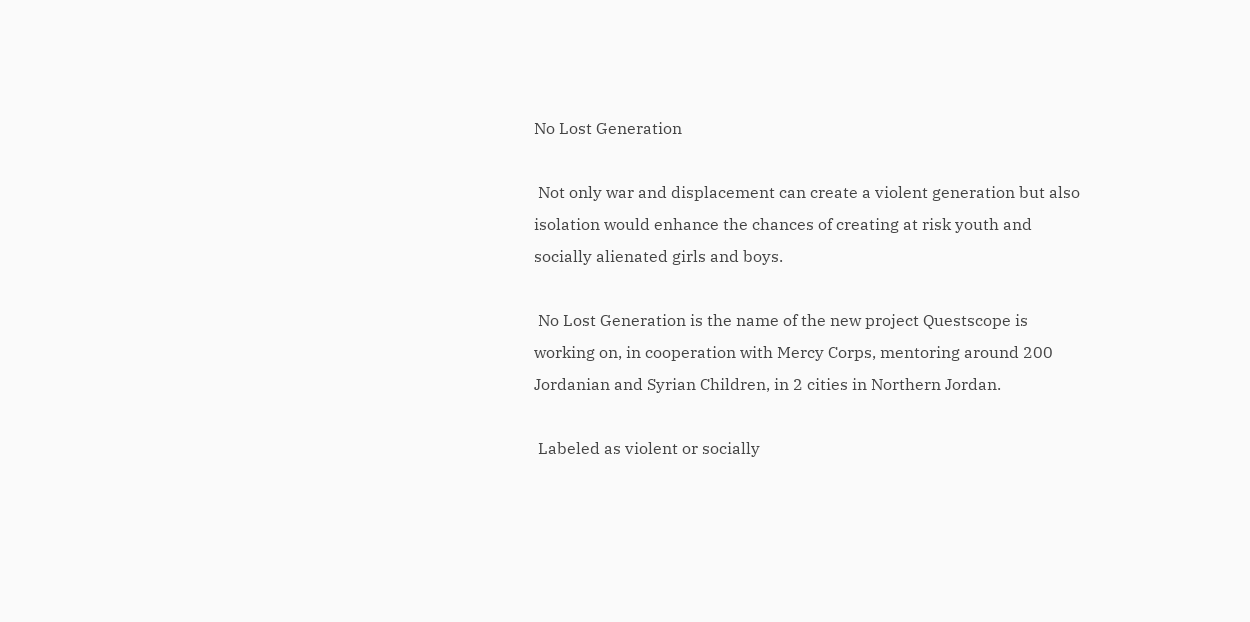No Lost Generation

 Not only war and displacement can create a violent generation but also isolation would enhance the chances of creating at risk youth and socially alienated girls and boys.

 No Lost Generation is the name of the new project Questscope is working on, in cooperation with Mercy Corps, mentoring around 200 Jordanian and Syrian Children, in 2 cities in Northern Jordan.

 Labeled as violent or socially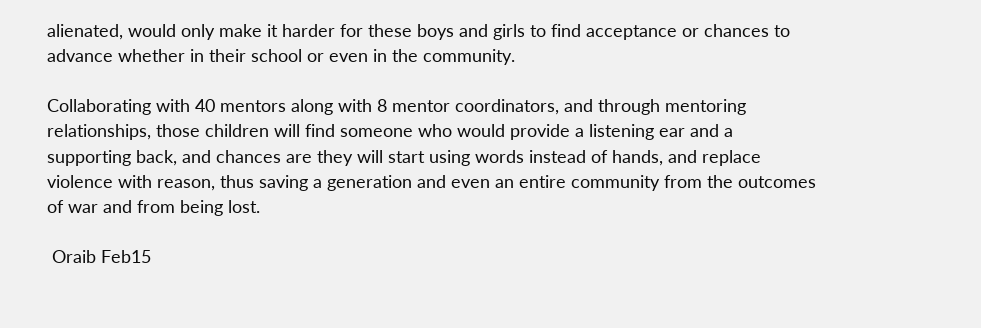alienated, would only make it harder for these boys and girls to find acceptance or chances to advance whether in their school or even in the community.

Collaborating with 40 mentors along with 8 mentor coordinators, and through mentoring relationships, those children will find someone who would provide a listening ear and a supporting back, and chances are they will start using words instead of hands, and replace violence with reason, thus saving a generation and even an entire community from the outcomes of war and from being lost.

 Oraib Feb15